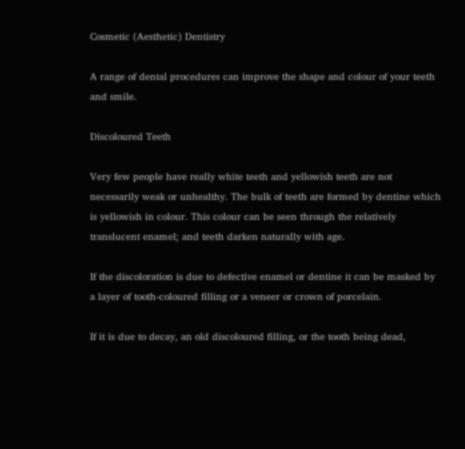Cosmetic (Aesthetic) Dentistry

A range of dental procedures can improve the shape and colour of your teeth and smile.

Discoloured Teeth

Very few people have really white teeth and yellowish teeth are not  necessarily weak or unhealthy. The bulk of teeth are formed by dentine which is yellowish in colour. This colour can be seen through the relatively translucent enamel; and teeth darken naturally with age.

If the discoloration is due to defective enamel or dentine it can be masked by a layer of tooth-coloured filling or a veneer or crown of porcelain.

If it is due to decay, an old discoloured filling, or the tooth being dead,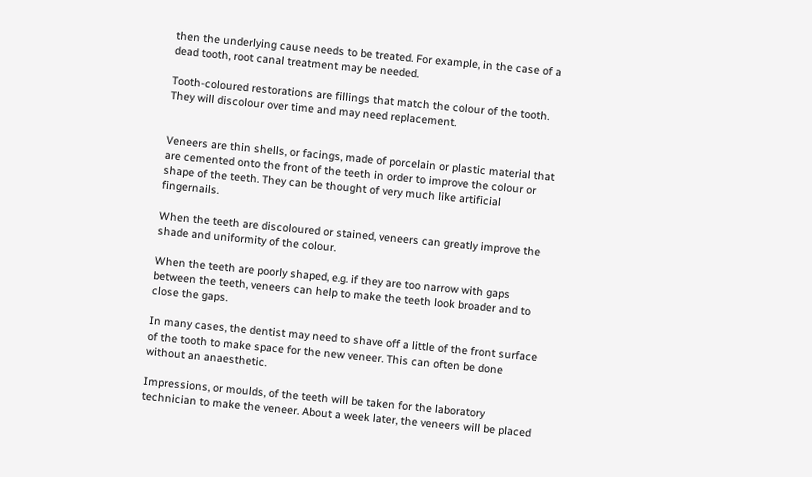then the underlying cause needs to be treated. For example, in the case of a dead tooth, root canal treatment may be needed.

Tooth-coloured restorations are fillings that match the colour of the tooth. They will discolour over time and may need replacement.


Veneers are thin shells, or facings, made of porcelain or plastic material that are cemented onto the front of the teeth in order to improve the colour or shape of the teeth. They can be thought of very much like artificial fingernails.

When the teeth are discoloured or stained, veneers can greatly improve the shade and uniformity of the colour.

When the teeth are poorly shaped, e.g. if they are too narrow with gaps between the teeth, veneers can help to make the teeth look broader and to close the gaps.

In many cases, the dentist may need to shave off a little of the front surface of the tooth to make space for the new veneer. This can often be done without an anaesthetic.

Impressions, or moulds, of the teeth will be taken for the laboratory technician to make the veneer. About a week later, the veneers will be placed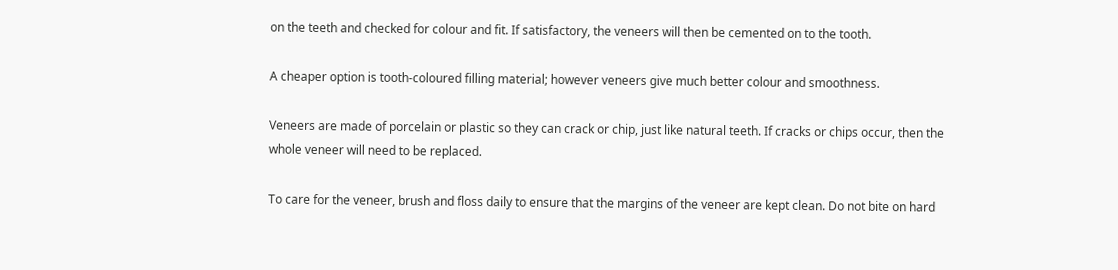on the teeth and checked for colour and fit. If satisfactory, the veneers will then be cemented on to the tooth.

A cheaper option is tooth-coloured filling material; however veneers give much better colour and smoothness.

Veneers are made of porcelain or plastic so they can crack or chip, just like natural teeth. If cracks or chips occur, then the whole veneer will need to be replaced.

To care for the veneer, brush and floss daily to ensure that the margins of the veneer are kept clean. Do not bite on hard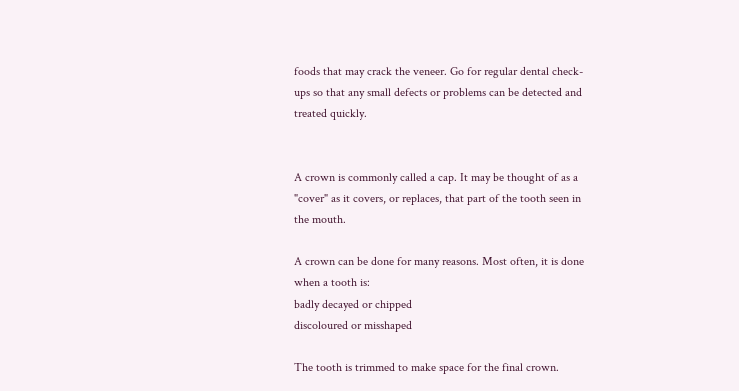foods that may crack the veneer. Go for regular dental check-ups so that any small defects or problems can be detected and treated quickly.


A crown is commonly called a cap. It may be thought of as a "cover" as it covers, or replaces, that part of the tooth seen in the mouth.

A crown can be done for many reasons. Most often, it is done when a tooth is:
badly decayed or chipped
discoloured or misshaped

The tooth is trimmed to make space for the final crown.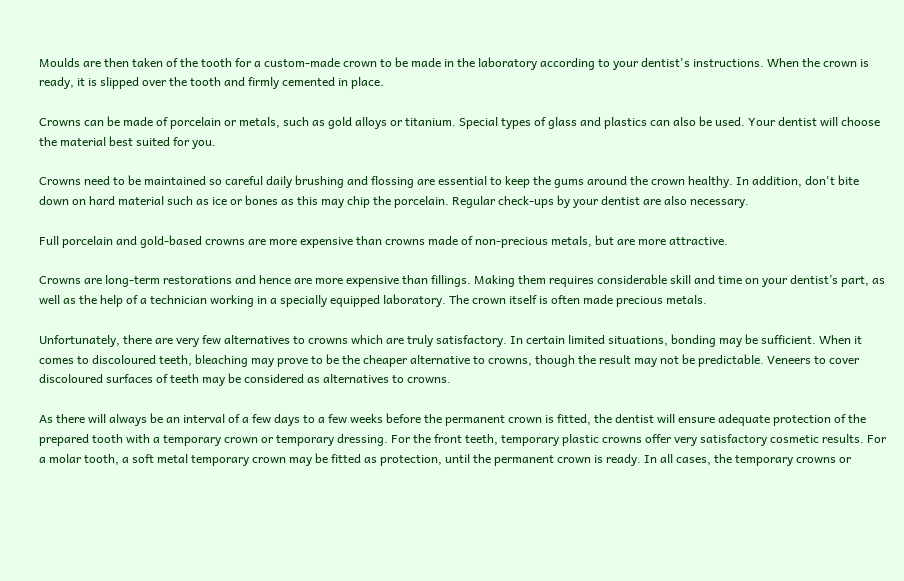Moulds are then taken of the tooth for a custom-made crown to be made in the laboratory according to your dentist's instructions. When the crown is ready, it is slipped over the tooth and firmly cemented in place.

Crowns can be made of porcelain or metals, such as gold alloys or titanium. Special types of glass and plastics can also be used. Your dentist will choose the material best suited for you.

Crowns need to be maintained so careful daily brushing and flossing are essential to keep the gums around the crown healthy. In addition, don't bite down on hard material such as ice or bones as this may chip the porcelain. Regular check-ups by your dentist are also necessary.

Full porcelain and gold-based crowns are more expensive than crowns made of non-precious metals, but are more attractive.

Crowns are long-term restorations and hence are more expensive than fillings. Making them requires considerable skill and time on your dentist’s part, as well as the help of a technician working in a specially equipped laboratory. The crown itself is often made precious metals.

Unfortunately, there are very few alternatives to crowns which are truly satisfactory. In certain limited situations, bonding may be sufficient. When it comes to discoloured teeth, bleaching may prove to be the cheaper alternative to crowns, though the result may not be predictable. Veneers to cover discoloured surfaces of teeth may be considered as alternatives to crowns.

As there will always be an interval of a few days to a few weeks before the permanent crown is fitted, the dentist will ensure adequate protection of the prepared tooth with a temporary crown or temporary dressing. For the front teeth, temporary plastic crowns offer very satisfactory cosmetic results. For a molar tooth, a soft metal temporary crown may be fitted as protection, until the permanent crown is ready. In all cases, the temporary crowns or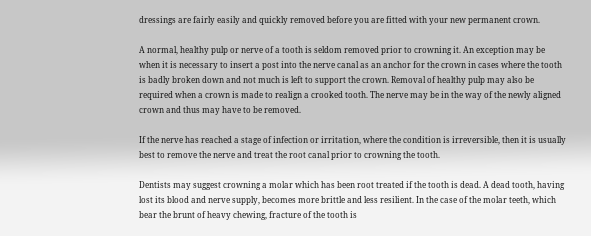dressings are fairly easily and quickly removed before you are fitted with your new permanent crown.

A normal, healthy pulp or nerve of a tooth is seldom removed prior to crowning it. An exception may be when it is necessary to insert a post into the nerve canal as an anchor for the crown in cases where the tooth is badly broken down and not much is left to support the crown. Removal of healthy pulp may also be required when a crown is made to realign a crooked tooth. The nerve may be in the way of the newly aligned crown and thus may have to be removed.

If the nerve has reached a stage of infection or irritation, where the condition is irreversible, then it is usually best to remove the nerve and treat the root canal prior to crowning the tooth.

Dentists may suggest crowning a molar which has been root treated if the tooth is dead. A dead tooth, having lost its blood and nerve supply, becomes more brittle and less resilient. In the case of the molar teeth, which bear the brunt of heavy chewing, fracture of the tooth is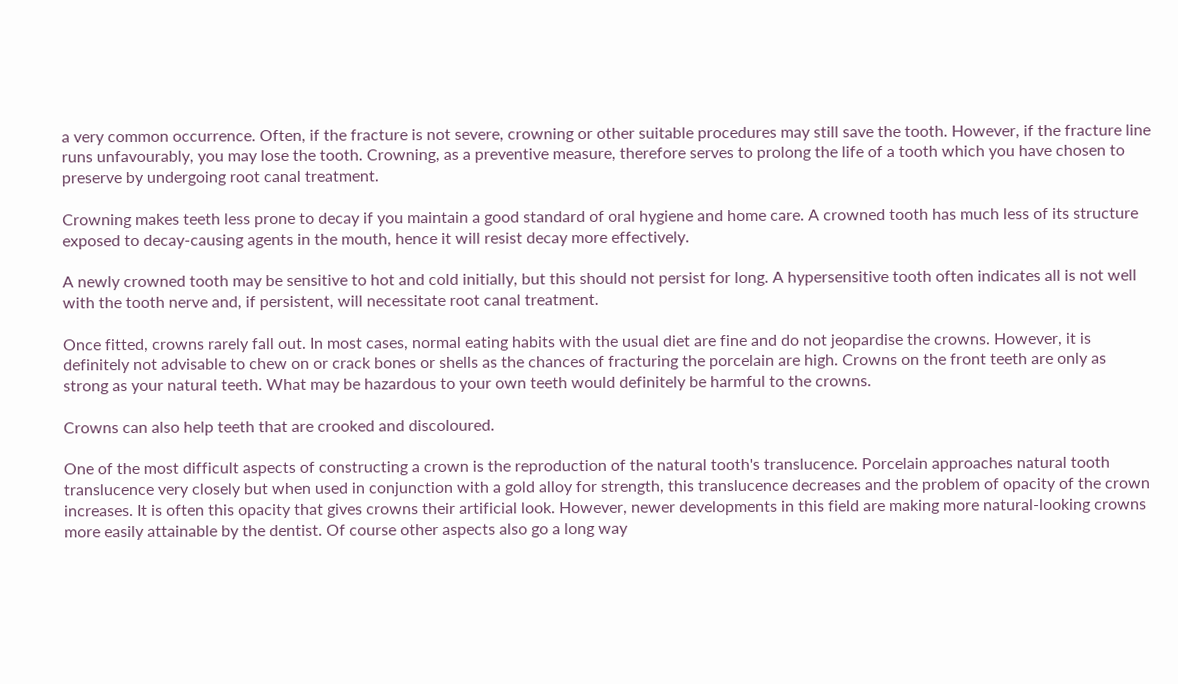a very common occurrence. Often, if the fracture is not severe, crowning or other suitable procedures may still save the tooth. However, if the fracture line runs unfavourably, you may lose the tooth. Crowning, as a preventive measure, therefore serves to prolong the life of a tooth which you have chosen to preserve by undergoing root canal treatment.

Crowning makes teeth less prone to decay if you maintain a good standard of oral hygiene and home care. A crowned tooth has much less of its structure exposed to decay-causing agents in the mouth, hence it will resist decay more effectively.

A newly crowned tooth may be sensitive to hot and cold initially, but this should not persist for long. A hypersensitive tooth often indicates all is not well with the tooth nerve and, if persistent, will necessitate root canal treatment.

Once fitted, crowns rarely fall out. In most cases, normal eating habits with the usual diet are fine and do not jeopardise the crowns. However, it is definitely not advisable to chew on or crack bones or shells as the chances of fracturing the porcelain are high. Crowns on the front teeth are only as strong as your natural teeth. What may be hazardous to your own teeth would definitely be harmful to the crowns.

Crowns can also help teeth that are crooked and discoloured.

One of the most difficult aspects of constructing a crown is the reproduction of the natural tooth's translucence. Porcelain approaches natural tooth translucence very closely but when used in conjunction with a gold alloy for strength, this translucence decreases and the problem of opacity of the crown increases. It is often this opacity that gives crowns their artificial look. However, newer developments in this field are making more natural-looking crowns more easily attainable by the dentist. Of course other aspects also go a long way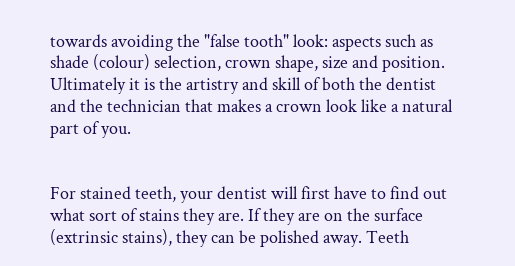towards avoiding the "false tooth" look: aspects such as shade (colour) selection, crown shape, size and position. Ultimately it is the artistry and skill of both the dentist and the technician that makes a crown look like a natural part of you.


For stained teeth, your dentist will first have to find out what sort of stains they are. If they are on the surface (extrinsic stains), they can be polished away. Teeth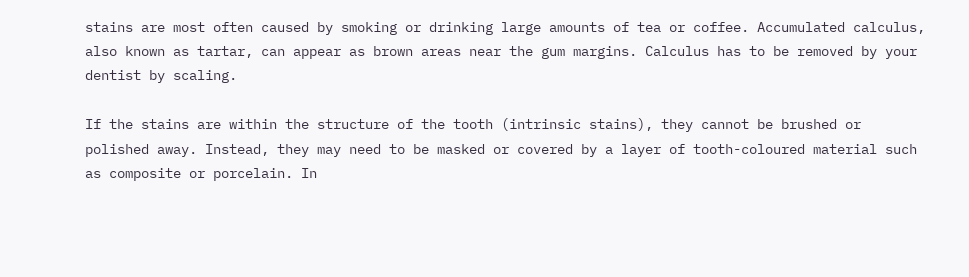stains are most often caused by smoking or drinking large amounts of tea or coffee. Accumulated calculus, also known as tartar, can appear as brown areas near the gum margins. Calculus has to be removed by your dentist by scaling.

If the stains are within the structure of the tooth (intrinsic stains), they cannot be brushed or polished away. Instead, they may need to be masked or covered by a layer of tooth-coloured material such as composite or porcelain. In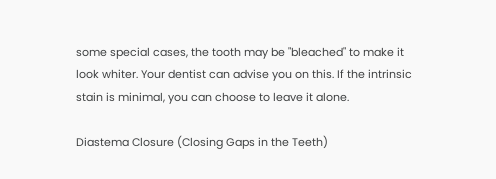some special cases, the tooth may be "bleached" to make it look whiter. Your dentist can advise you on this. If the intrinsic stain is minimal, you can choose to leave it alone.

Diastema Closure (Closing Gaps in the Teeth)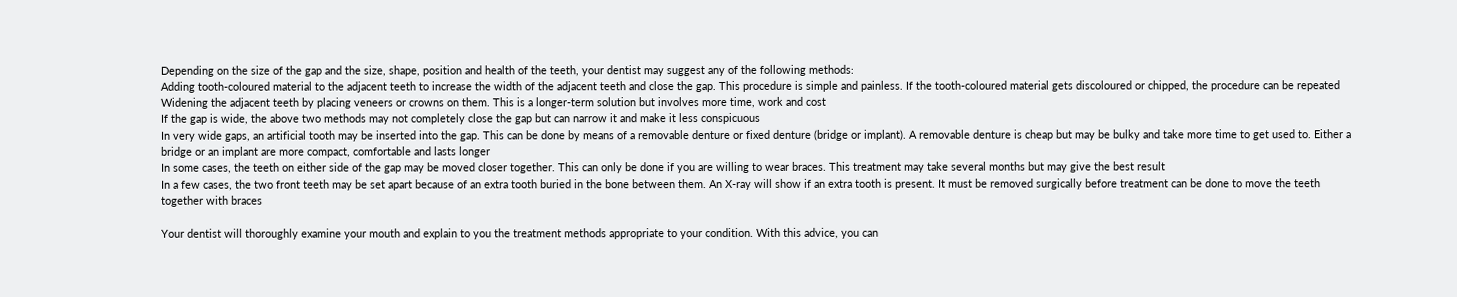Depending on the size of the gap and the size, shape, position and health of the teeth, your dentist may suggest any of the following methods:
Adding tooth-coloured material to the adjacent teeth to increase the width of the adjacent teeth and close the gap. This procedure is simple and painless. If the tooth-coloured material gets discoloured or chipped, the procedure can be repeated
Widening the adjacent teeth by placing veneers or crowns on them. This is a longer-term solution but involves more time, work and cost
If the gap is wide, the above two methods may not completely close the gap but can narrow it and make it less conspicuous
In very wide gaps, an artificial tooth may be inserted into the gap. This can be done by means of a removable denture or fixed denture (bridge or implant). A removable denture is cheap but may be bulky and take more time to get used to. Either a bridge or an implant are more compact, comfortable and lasts longer
In some cases, the teeth on either side of the gap may be moved closer together. This can only be done if you are willing to wear braces. This treatment may take several months but may give the best result
In a few cases, the two front teeth may be set apart because of an extra tooth buried in the bone between them. An X-ray will show if an extra tooth is present. It must be removed surgically before treatment can be done to move the teeth together with braces

Your dentist will thoroughly examine your mouth and explain to you the treatment methods appropriate to your condition. With this advice, you can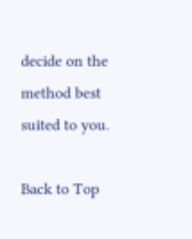decide on the method best suited to you.

Back to Top